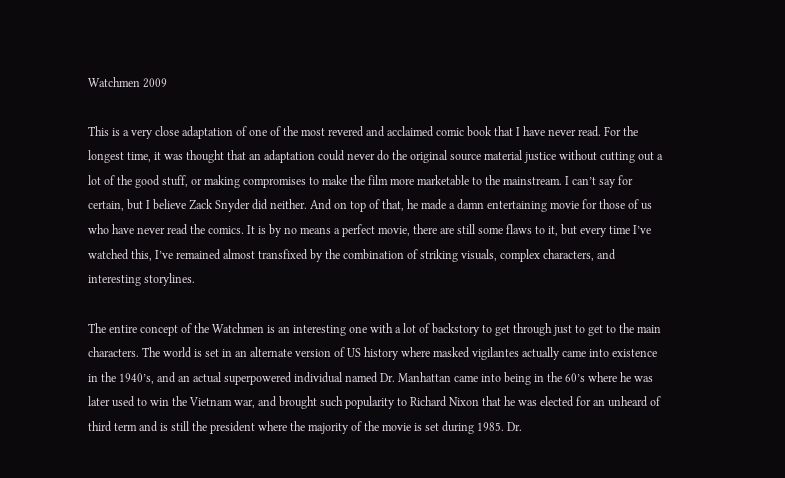Watchmen 2009

This is a very close adaptation of one of the most revered and acclaimed comic book that I have never read. For the longest time, it was thought that an adaptation could never do the original source material justice without cutting out a lot of the good stuff, or making compromises to make the film more marketable to the mainstream. I can’t say for certain, but I believe Zack Snyder did neither. And on top of that, he made a damn entertaining movie for those of us who have never read the comics. It is by no means a perfect movie, there are still some flaws to it, but every time I’ve watched this, I’ve remained almost transfixed by the combination of striking visuals, complex characters, and interesting storylines.

The entire concept of the Watchmen is an interesting one with a lot of backstory to get through just to get to the main characters. The world is set in an alternate version of US history where masked vigilantes actually came into existence in the 1940’s, and an actual superpowered individual named Dr. Manhattan came into being in the 60’s where he was later used to win the Vietnam war, and brought such popularity to Richard Nixon that he was elected for an unheard of third term and is still the president where the majority of the movie is set during 1985. Dr.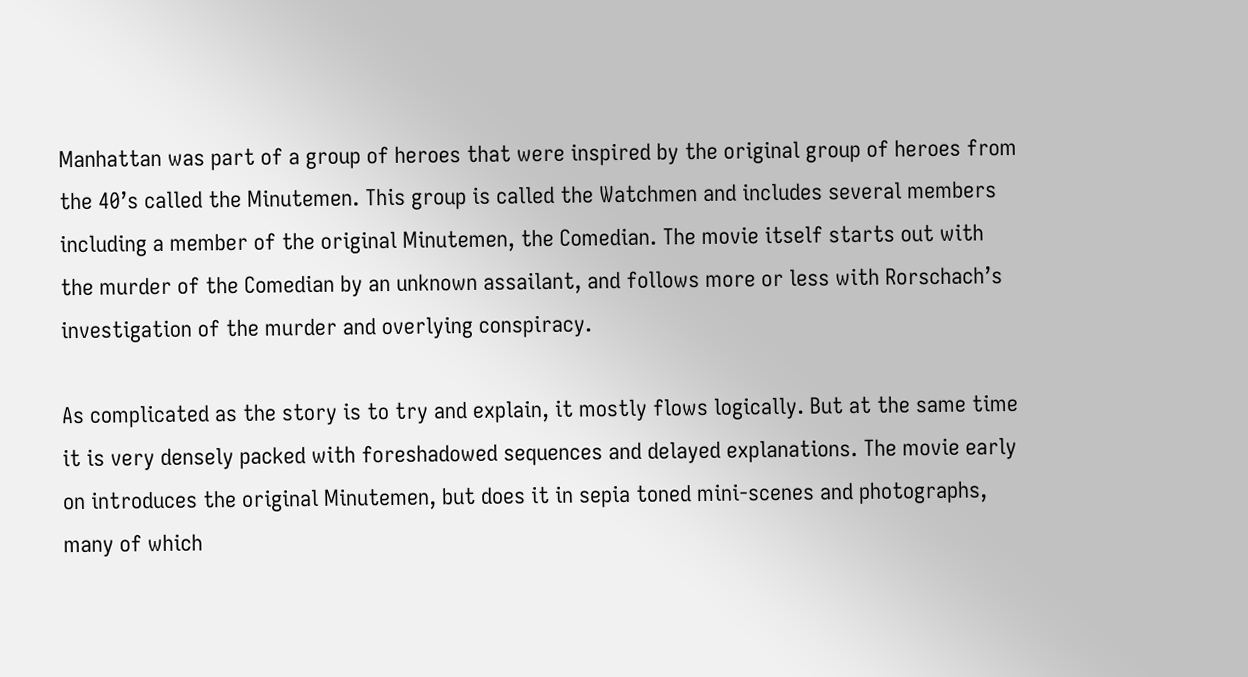Manhattan was part of a group of heroes that were inspired by the original group of heroes from the 40’s called the Minutemen. This group is called the Watchmen and includes several members including a member of the original Minutemen, the Comedian. The movie itself starts out with the murder of the Comedian by an unknown assailant, and follows more or less with Rorschach’s investigation of the murder and overlying conspiracy.

As complicated as the story is to try and explain, it mostly flows logically. But at the same time it is very densely packed with foreshadowed sequences and delayed explanations. The movie early on introduces the original Minutemen, but does it in sepia toned mini-scenes and photographs, many of which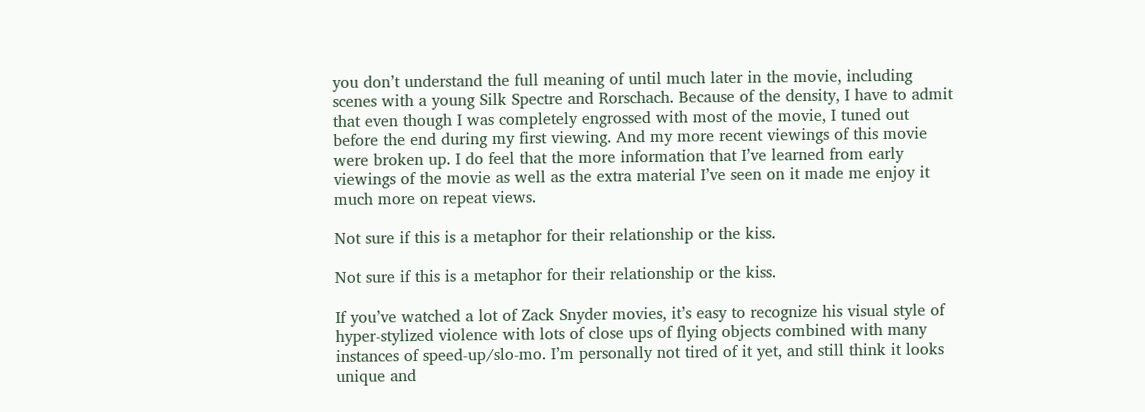you don’t understand the full meaning of until much later in the movie, including scenes with a young Silk Spectre and Rorschach. Because of the density, I have to admit that even though I was completely engrossed with most of the movie, I tuned out before the end during my first viewing. And my more recent viewings of this movie were broken up. I do feel that the more information that I’ve learned from early viewings of the movie as well as the extra material I’ve seen on it made me enjoy it much more on repeat views.

Not sure if this is a metaphor for their relationship or the kiss.

Not sure if this is a metaphor for their relationship or the kiss.

If you’ve watched a lot of Zack Snyder movies, it’s easy to recognize his visual style of hyper-stylized violence with lots of close ups of flying objects combined with many instances of speed-up/slo-mo. I’m personally not tired of it yet, and still think it looks unique and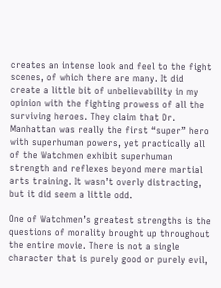creates an intense look and feel to the fight scenes, of which there are many. It did create a little bit of unbelievability in my opinion with the fighting prowess of all the surviving heroes. They claim that Dr. Manhattan was really the first “super” hero with superhuman powers, yet practically all of the Watchmen exhibit superhuman strength and reflexes beyond mere martial arts training. It wasn’t overly distracting, but it did seem a little odd.

One of Watchmen’s greatest strengths is the questions of morality brought up throughout the entire movie. There is not a single character that is purely good or purely evil,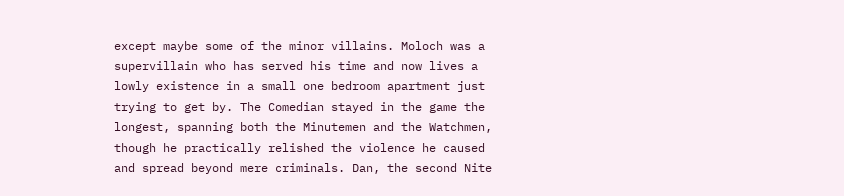except maybe some of the minor villains. Moloch was a supervillain who has served his time and now lives a lowly existence in a small one bedroom apartment just trying to get by. The Comedian stayed in the game the longest, spanning both the Minutemen and the Watchmen, though he practically relished the violence he caused and spread beyond mere criminals. Dan, the second Nite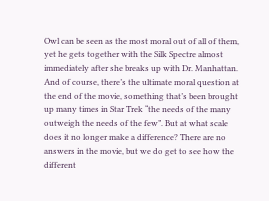Owl can be seen as the most moral out of all of them, yet he gets together with the Silk Spectre almost immediately after she breaks up with Dr. Manhattan. And of course, there’s the ultimate moral question at the end of the movie, something that’s been brought up many times in Star Trek “the needs of the many outweigh the needs of the few”. But at what scale does it no longer make a difference? There are no answers in the movie, but we do get to see how the different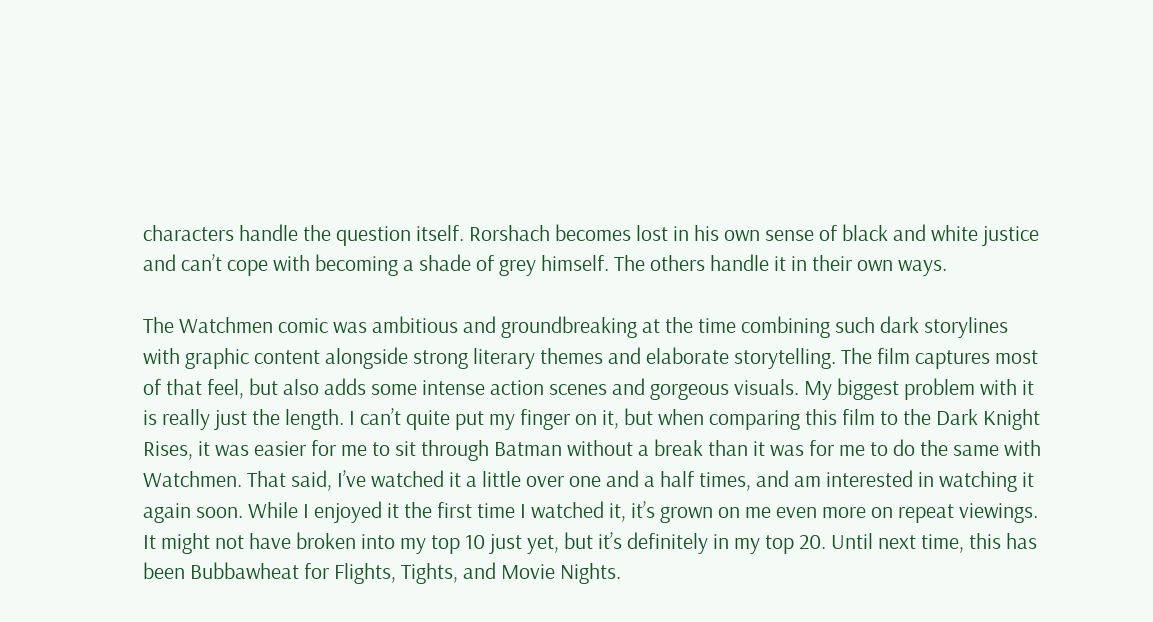characters handle the question itself. Rorshach becomes lost in his own sense of black and white justice and can’t cope with becoming a shade of grey himself. The others handle it in their own ways.

The Watchmen comic was ambitious and groundbreaking at the time combining such dark storylines with graphic content alongside strong literary themes and elaborate storytelling. The film captures most of that feel, but also adds some intense action scenes and gorgeous visuals. My biggest problem with it is really just the length. I can’t quite put my finger on it, but when comparing this film to the Dark Knight Rises, it was easier for me to sit through Batman without a break than it was for me to do the same with Watchmen. That said, I’ve watched it a little over one and a half times, and am interested in watching it again soon. While I enjoyed it the first time I watched it, it’s grown on me even more on repeat viewings. It might not have broken into my top 10 just yet, but it’s definitely in my top 20. Until next time, this has been Bubbawheat for Flights, Tights, and Movie Nights.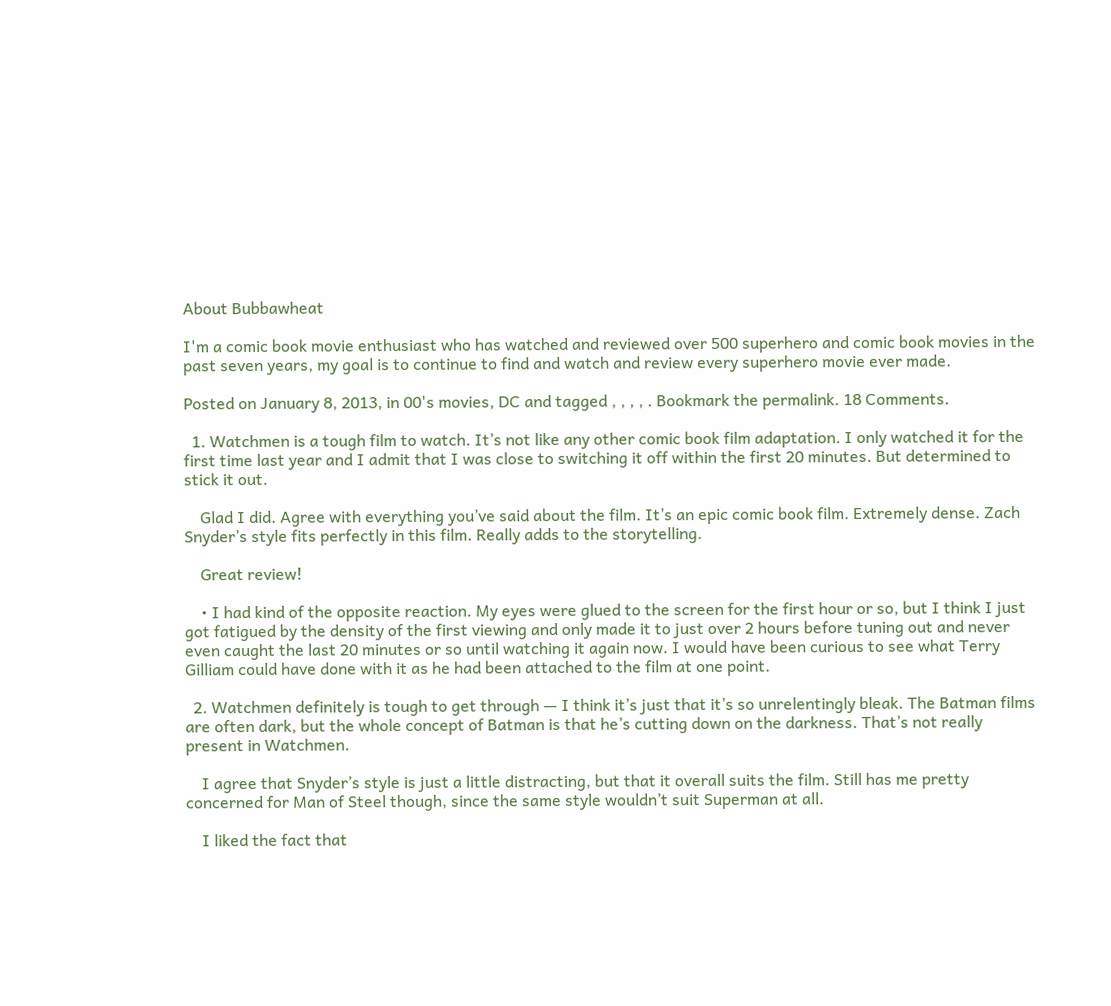About Bubbawheat

I'm a comic book movie enthusiast who has watched and reviewed over 500 superhero and comic book movies in the past seven years, my goal is to continue to find and watch and review every superhero movie ever made.

Posted on January 8, 2013, in 00's movies, DC and tagged , , , , . Bookmark the permalink. 18 Comments.

  1. Watchmen is a tough film to watch. It’s not like any other comic book film adaptation. I only watched it for the first time last year and I admit that I was close to switching it off within the first 20 minutes. But determined to stick it out.

    Glad I did. Agree with everything you’ve said about the film. It’s an epic comic book film. Extremely dense. Zach Snyder’s style fits perfectly in this film. Really adds to the storytelling.

    Great review!

    • I had kind of the opposite reaction. My eyes were glued to the screen for the first hour or so, but I think I just got fatigued by the density of the first viewing and only made it to just over 2 hours before tuning out and never even caught the last 20 minutes or so until watching it again now. I would have been curious to see what Terry Gilliam could have done with it as he had been attached to the film at one point.

  2. Watchmen definitely is tough to get through — I think it’s just that it’s so unrelentingly bleak. The Batman films are often dark, but the whole concept of Batman is that he’s cutting down on the darkness. That’s not really present in Watchmen.

    I agree that Snyder’s style is just a little distracting, but that it overall suits the film. Still has me pretty concerned for Man of Steel though, since the same style wouldn’t suit Superman at all.

    I liked the fact that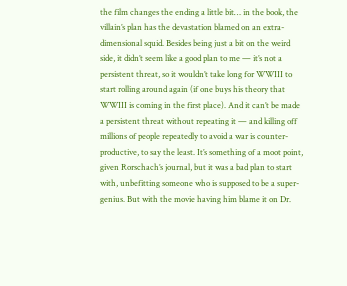the film changes the ending a little bit… in the book, the villain’s plan has the devastation blamed on an extra-dimensional squid. Besides being just a bit on the weird side, it didn’t seem like a good plan to me — it’s not a persistent threat, so it wouldn’t take long for WWIII to start rolling around again (if one buys his theory that WWIII is coming in the first place). And it can’t be made a persistent threat without repeating it — and killing off millions of people repeatedly to avoid a war is counter-productive, to say the least. It’s something of a moot point, given Rorschach’s journal, but it was a bad plan to start with, unbefitting someone who is supposed to be a super-genius. But with the movie having him blame it on Dr.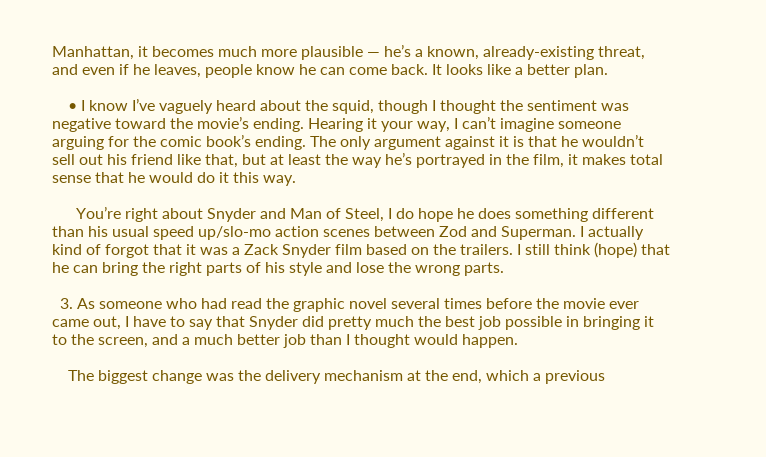Manhattan, it becomes much more plausible — he’s a known, already-existing threat, and even if he leaves, people know he can come back. It looks like a better plan.

    • I know I’ve vaguely heard about the squid, though I thought the sentiment was negative toward the movie’s ending. Hearing it your way, I can’t imagine someone arguing for the comic book’s ending. The only argument against it is that he wouldn’t sell out his friend like that, but at least the way he’s portrayed in the film, it makes total sense that he would do it this way.

      You’re right about Snyder and Man of Steel, I do hope he does something different than his usual speed up/slo-mo action scenes between Zod and Superman. I actually kind of forgot that it was a Zack Snyder film based on the trailers. I still think (hope) that he can bring the right parts of his style and lose the wrong parts.

  3. As someone who had read the graphic novel several times before the movie ever came out, I have to say that Snyder did pretty much the best job possible in bringing it to the screen, and a much better job than I thought would happen.

    The biggest change was the delivery mechanism at the end, which a previous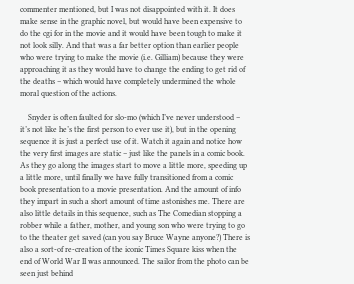commenter mentioned, but I was not disappointed with it. It does make sense in the graphic novel, but would have been expensive to do the cgi for in the movie and it would have been tough to make it not look silly. And that was a far better option than earlier people who were trying to make the movie (i.e. Gilliam) because they were approaching it as they would have to change the ending to get rid of the deaths – which would have completely undermined the whole moral question of the actions.

    Snyder is often faulted for slo-mo (which I’ve never understood – it’s not like he’s the first person to ever use it), but in the opening sequence it is just a perfect use of it. Watch it again and notice how the very first images are static – just like the panels in a comic book. As they go along the images start to move a little more, speeding up a little more, until finally we have fully transitioned from a comic book presentation to a movie presentation. And the amount of info they impart in such a short amount of time astonishes me. There are also little details in this sequence, such as The Comedian stopping a robber while a father, mother, and young son who were trying to go to the theater get saved (can you say Bruce Wayne anyone?) There is also a sort-of re-creation of the iconic Times Square kiss when the end of World War II was announced. The sailor from the photo can be seen just behind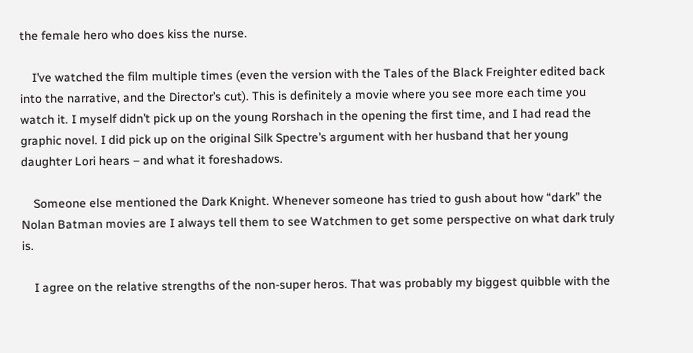the female hero who does kiss the nurse.

    I’ve watched the film multiple times (even the version with the Tales of the Black Freighter edited back into the narrative, and the Director’s cut). This is definitely a movie where you see more each time you watch it. I myself didn’t pick up on the young Rorshach in the opening the first time, and I had read the graphic novel. I did pick up on the original Silk Spectre’s argument with her husband that her young daughter Lori hears – and what it foreshadows.

    Someone else mentioned the Dark Knight. Whenever someone has tried to gush about how “dark” the Nolan Batman movies are I always tell them to see Watchmen to get some perspective on what dark truly is.

    I agree on the relative strengths of the non-super heros. That was probably my biggest quibble with the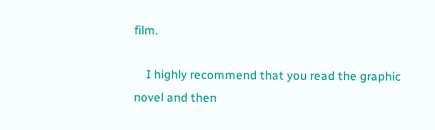film.

    I highly recommend that you read the graphic novel and then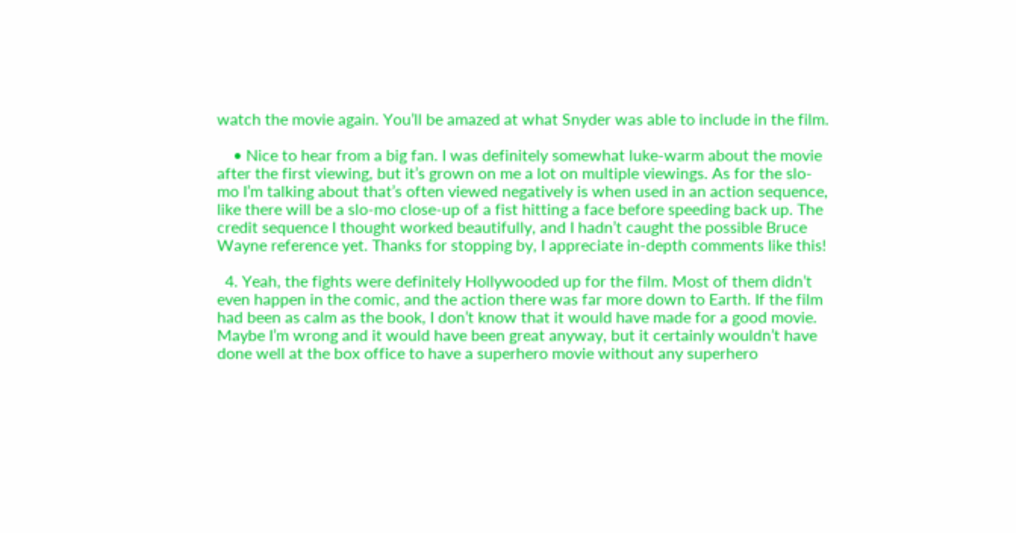watch the movie again. You’ll be amazed at what Snyder was able to include in the film.

    • Nice to hear from a big fan. I was definitely somewhat luke-warm about the movie after the first viewing, but it’s grown on me a lot on multiple viewings. As for the slo-mo I’m talking about that’s often viewed negatively is when used in an action sequence, like there will be a slo-mo close-up of a fist hitting a face before speeding back up. The credit sequence I thought worked beautifully, and I hadn’t caught the possible Bruce Wayne reference yet. Thanks for stopping by, I appreciate in-depth comments like this!

  4. Yeah, the fights were definitely Hollywooded up for the film. Most of them didn’t even happen in the comic, and the action there was far more down to Earth. If the film had been as calm as the book, I don’t know that it would have made for a good movie. Maybe I’m wrong and it would have been great anyway, but it certainly wouldn’t have done well at the box office to have a superhero movie without any superhero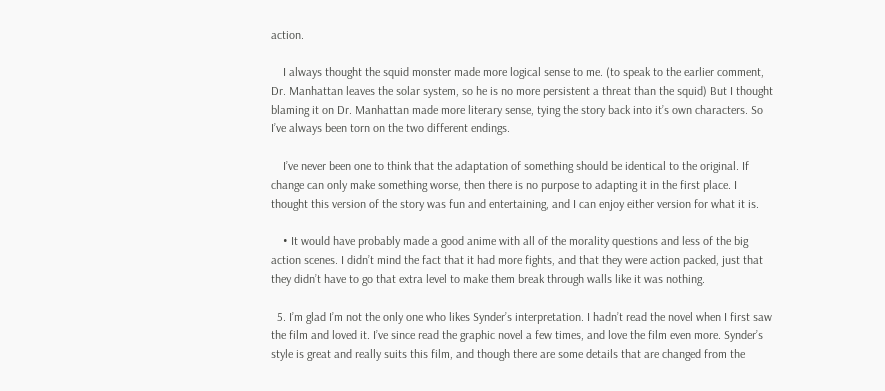action.

    I always thought the squid monster made more logical sense to me. (to speak to the earlier comment, Dr. Manhattan leaves the solar system, so he is no more persistent a threat than the squid) But I thought blaming it on Dr. Manhattan made more literary sense, tying the story back into it’s own characters. So I’ve always been torn on the two different endings.

    I’ve never been one to think that the adaptation of something should be identical to the original. If change can only make something worse, then there is no purpose to adapting it in the first place. I thought this version of the story was fun and entertaining, and I can enjoy either version for what it is.

    • It would have probably made a good anime with all of the morality questions and less of the big action scenes. I didn’t mind the fact that it had more fights, and that they were action packed, just that they didn’t have to go that extra level to make them break through walls like it was nothing.

  5. I’m glad I’m not the only one who likes Synder’s interpretation. I hadn’t read the novel when I first saw the film and loved it. I’ve since read the graphic novel a few times, and love the film even more. Synder’s style is great and really suits this film, and though there are some details that are changed from the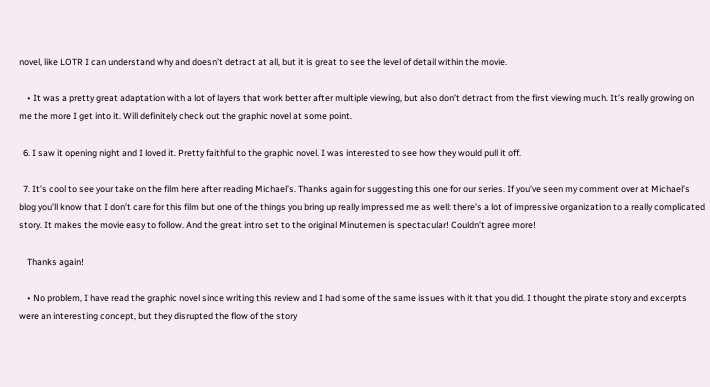novel, like LOTR I can understand why and doesn’t detract at all, but it is great to see the level of detail within the movie.

    • It was a pretty great adaptation with a lot of layers that work better after multiple viewing, but also don’t detract from the first viewing much. It’s really growing on me the more I get into it. Will definitely check out the graphic novel at some point.

  6. I saw it opening night and I loved it. Pretty faithful to the graphic novel. I was interested to see how they would pull it off.

  7. It’s cool to see your take on the film here after reading Michael’s. Thanks again for suggesting this one for our series. If you’ve seen my comment over at Michael’s blog you’ll know that I don’t care for this film but one of the things you bring up really impressed me as well: there’s a lot of impressive organization to a really complicated story. It makes the movie easy to follow. And the great intro set to the original Minutemen is spectacular! Couldn’t agree more!

    Thanks again!

    • No problem, I have read the graphic novel since writing this review and I had some of the same issues with it that you did. I thought the pirate story and excerpts were an interesting concept, but they disrupted the flow of the story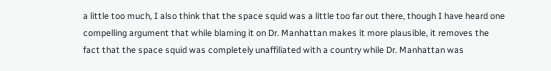a little too much, I also think that the space squid was a little too far out there, though I have heard one compelling argument that while blaming it on Dr. Manhattan makes it more plausible, it removes the fact that the space squid was completely unaffiliated with a country while Dr. Manhattan was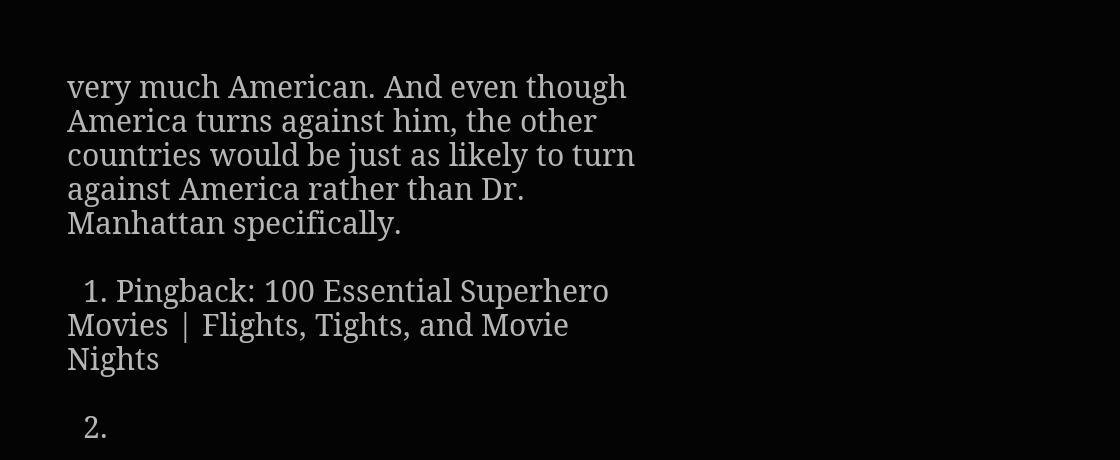very much American. And even though America turns against him, the other countries would be just as likely to turn against America rather than Dr. Manhattan specifically.

  1. Pingback: 100 Essential Superhero Movies | Flights, Tights, and Movie Nights

  2.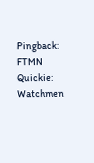Pingback: FTMN Quickie: Watchmen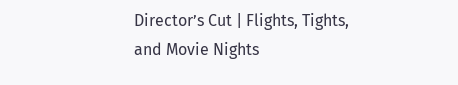Director’s Cut | Flights, Tights, and Movie Nights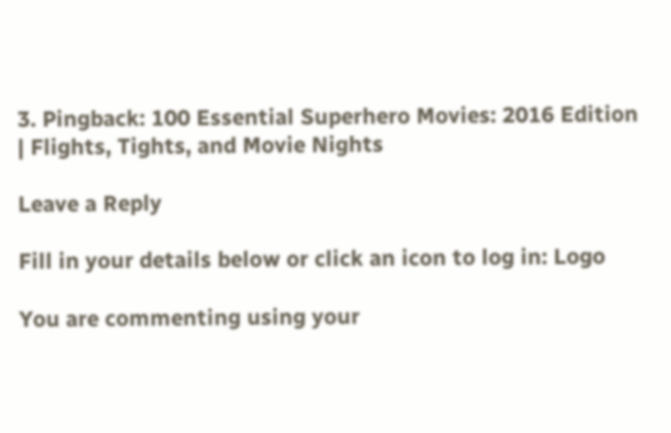3. Pingback: 100 Essential Superhero Movies: 2016 Edition | Flights, Tights, and Movie Nights

Leave a Reply

Fill in your details below or click an icon to log in: Logo

You are commenting using your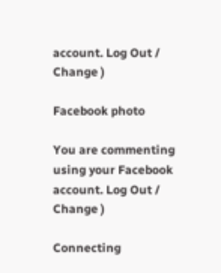account. Log Out /  Change )

Facebook photo

You are commenting using your Facebook account. Log Out /  Change )

Connecting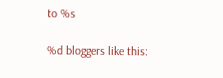to %s

%d bloggers like this: